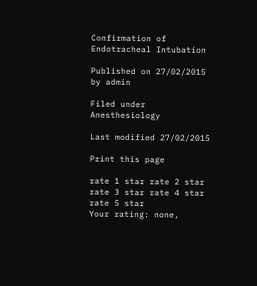Confirmation of Endotracheal Intubation

Published on 27/02/2015 by admin

Filed under Anesthesiology

Last modified 27/02/2015

Print this page

rate 1 star rate 2 star rate 3 star rate 4 star rate 5 star
Your rating: none,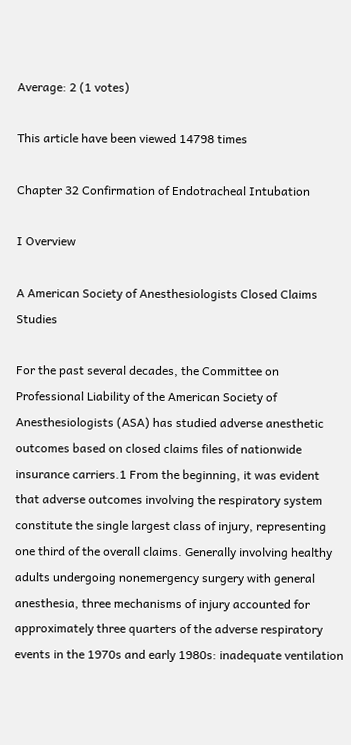Average: 2 (1 votes)

This article have been viewed 14798 times

Chapter 32 Confirmation of Endotracheal Intubation

I Overview

A American Society of Anesthesiologists Closed Claims Studies

For the past several decades, the Committee on Professional Liability of the American Society of Anesthesiologists (ASA) has studied adverse anesthetic outcomes based on closed claims files of nationwide insurance carriers.1 From the beginning, it was evident that adverse outcomes involving the respiratory system constitute the single largest class of injury, representing one third of the overall claims. Generally involving healthy adults undergoing nonemergency surgery with general anesthesia, three mechanisms of injury accounted for approximately three quarters of the adverse respiratory events in the 1970s and early 1980s: inadequate ventilation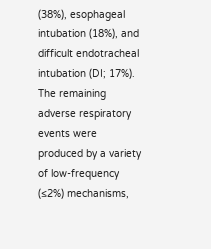(38%), esophageal intubation (18%), and difficult endotracheal intubation (DI; 17%). The remaining adverse respiratory events were produced by a variety of low-frequency (≤2%) mechanisms,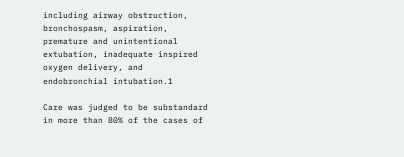including airway obstruction, bronchospasm, aspiration, premature and unintentional extubation, inadequate inspired oxygen delivery, and endobronchial intubation.1

Care was judged to be substandard in more than 80% of the cases of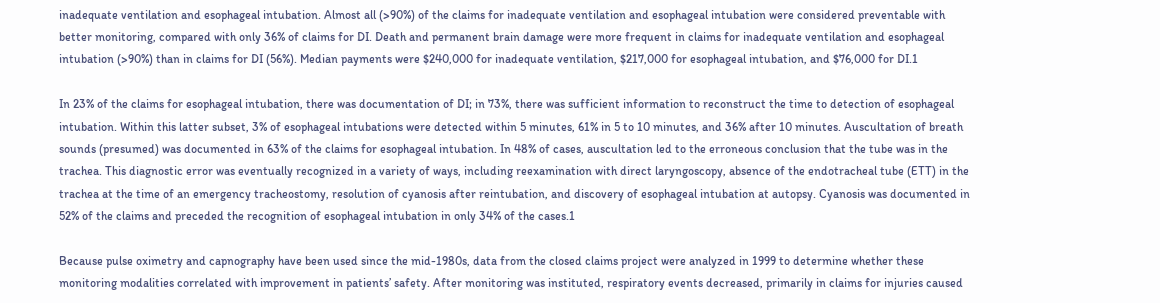inadequate ventilation and esophageal intubation. Almost all (>90%) of the claims for inadequate ventilation and esophageal intubation were considered preventable with better monitoring, compared with only 36% of claims for DI. Death and permanent brain damage were more frequent in claims for inadequate ventilation and esophageal intubation (>90%) than in claims for DI (56%). Median payments were $240,000 for inadequate ventilation, $217,000 for esophageal intubation, and $76,000 for DI.1

In 23% of the claims for esophageal intubation, there was documentation of DI; in 73%, there was sufficient information to reconstruct the time to detection of esophageal intubation. Within this latter subset, 3% of esophageal intubations were detected within 5 minutes, 61% in 5 to 10 minutes, and 36% after 10 minutes. Auscultation of breath sounds (presumed) was documented in 63% of the claims for esophageal intubation. In 48% of cases, auscultation led to the erroneous conclusion that the tube was in the trachea. This diagnostic error was eventually recognized in a variety of ways, including reexamination with direct laryngoscopy, absence of the endotracheal tube (ETT) in the trachea at the time of an emergency tracheostomy, resolution of cyanosis after reintubation, and discovery of esophageal intubation at autopsy. Cyanosis was documented in 52% of the claims and preceded the recognition of esophageal intubation in only 34% of the cases.1

Because pulse oximetry and capnography have been used since the mid-1980s, data from the closed claims project were analyzed in 1999 to determine whether these monitoring modalities correlated with improvement in patients’ safety. After monitoring was instituted, respiratory events decreased, primarily in claims for injuries caused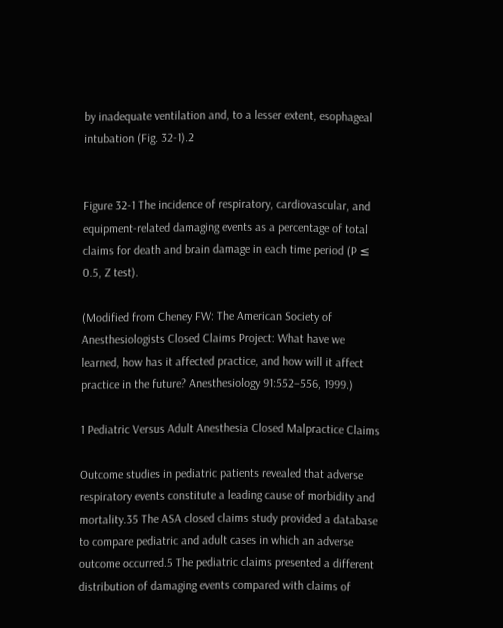by inadequate ventilation and, to a lesser extent, esophageal intubation (Fig. 32-1).2


Figure 32-1 The incidence of respiratory, cardiovascular, and equipment-related damaging events as a percentage of total claims for death and brain damage in each time period (P ≤ 0.5, Z test).

(Modified from Cheney FW: The American Society of Anesthesiologists Closed Claims Project: What have we learned, how has it affected practice, and how will it affect practice in the future? Anesthesiology 91:552–556, 1999.)

1 Pediatric Versus Adult Anesthesia Closed Malpractice Claims

Outcome studies in pediatric patients revealed that adverse respiratory events constitute a leading cause of morbidity and mortality.35 The ASA closed claims study provided a database to compare pediatric and adult cases in which an adverse outcome occurred.5 The pediatric claims presented a different distribution of damaging events compared with claims of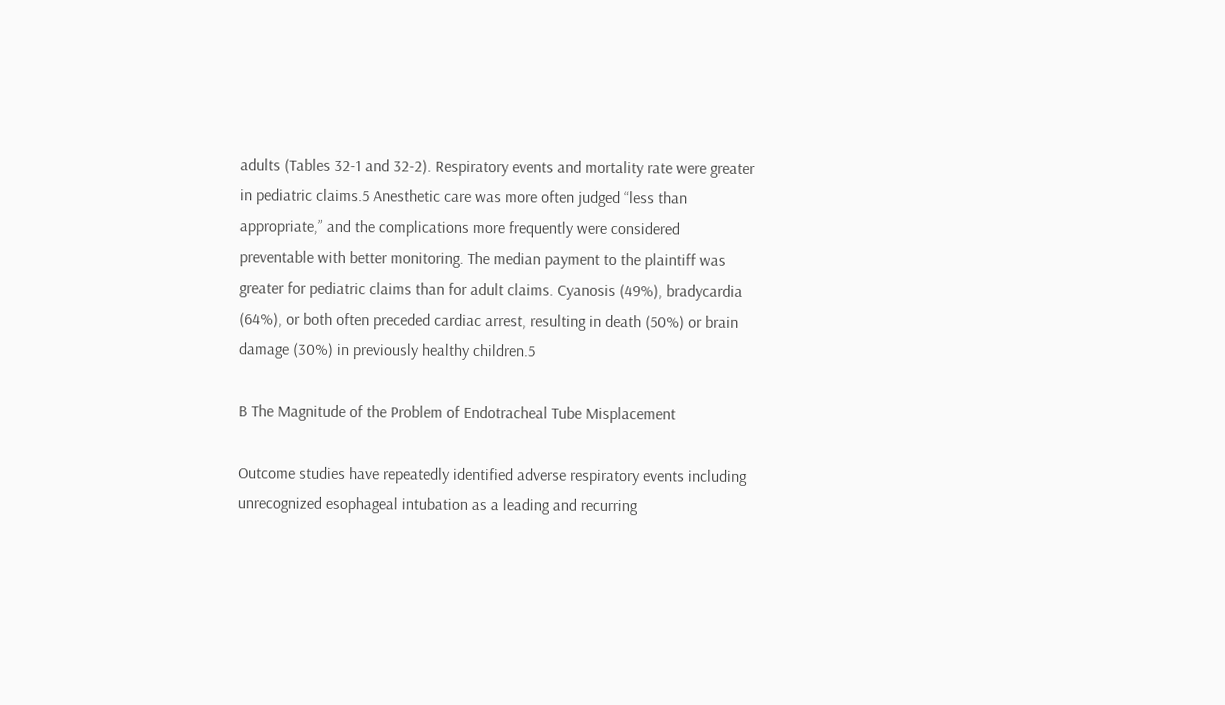adults (Tables 32-1 and 32-2). Respiratory events and mortality rate were greater in pediatric claims.5 Anesthetic care was more often judged “less than appropriate,” and the complications more frequently were considered preventable with better monitoring. The median payment to the plaintiff was greater for pediatric claims than for adult claims. Cyanosis (49%), bradycardia (64%), or both often preceded cardiac arrest, resulting in death (50%) or brain damage (30%) in previously healthy children.5

B The Magnitude of the Problem of Endotracheal Tube Misplacement

Outcome studies have repeatedly identified adverse respiratory events including unrecognized esophageal intubation as a leading and recurring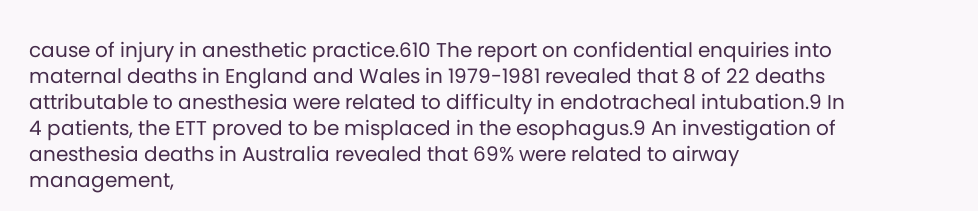cause of injury in anesthetic practice.610 The report on confidential enquiries into maternal deaths in England and Wales in 1979-1981 revealed that 8 of 22 deaths attributable to anesthesia were related to difficulty in endotracheal intubation.9 In 4 patients, the ETT proved to be misplaced in the esophagus.9 An investigation of anesthesia deaths in Australia revealed that 69% were related to airway management,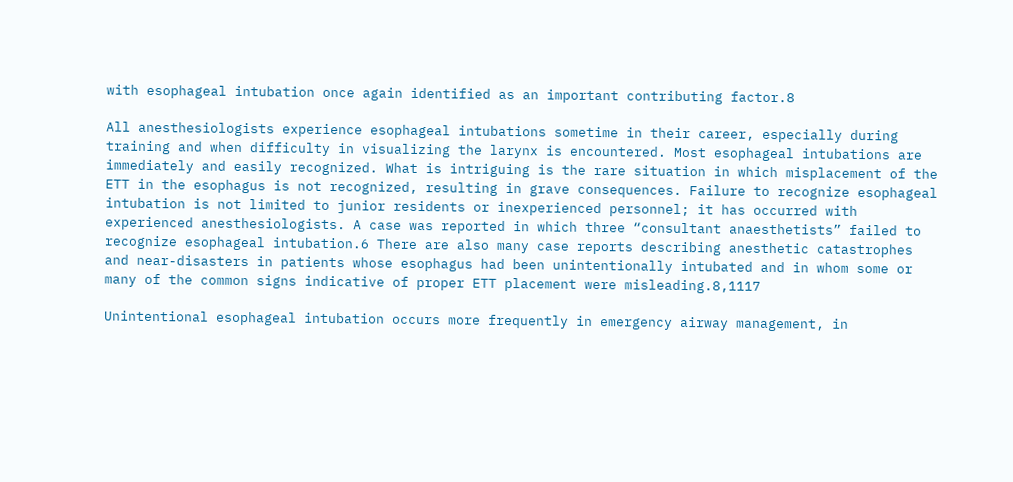with esophageal intubation once again identified as an important contributing factor.8

All anesthesiologists experience esophageal intubations sometime in their career, especially during training and when difficulty in visualizing the larynx is encountered. Most esophageal intubations are immediately and easily recognized. What is intriguing is the rare situation in which misplacement of the ETT in the esophagus is not recognized, resulting in grave consequences. Failure to recognize esophageal intubation is not limited to junior residents or inexperienced personnel; it has occurred with experienced anesthesiologists. A case was reported in which three “consultant anaesthetists” failed to recognize esophageal intubation.6 There are also many case reports describing anesthetic catastrophes and near-disasters in patients whose esophagus had been unintentionally intubated and in whom some or many of the common signs indicative of proper ETT placement were misleading.8,1117

Unintentional esophageal intubation occurs more frequently in emergency airway management, in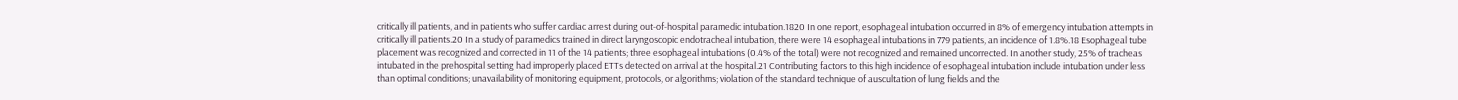critically ill patients, and in patients who suffer cardiac arrest during out-of-hospital paramedic intubation.1820 In one report, esophageal intubation occurred in 8% of emergency intubation attempts in critically ill patients.20 In a study of paramedics trained in direct laryngoscopic endotracheal intubation, there were 14 esophageal intubations in 779 patients, an incidence of 1.8%.18 Esophageal tube placement was recognized and corrected in 11 of the 14 patients; three esophageal intubations (0.4% of the total) were not recognized and remained uncorrected. In another study, 25% of tracheas intubated in the prehospital setting had improperly placed ETTs detected on arrival at the hospital.21 Contributing factors to this high incidence of esophageal intubation include intubation under less than optimal conditions; unavailability of monitoring equipment, protocols, or algorithms; violation of the standard technique of auscultation of lung fields and the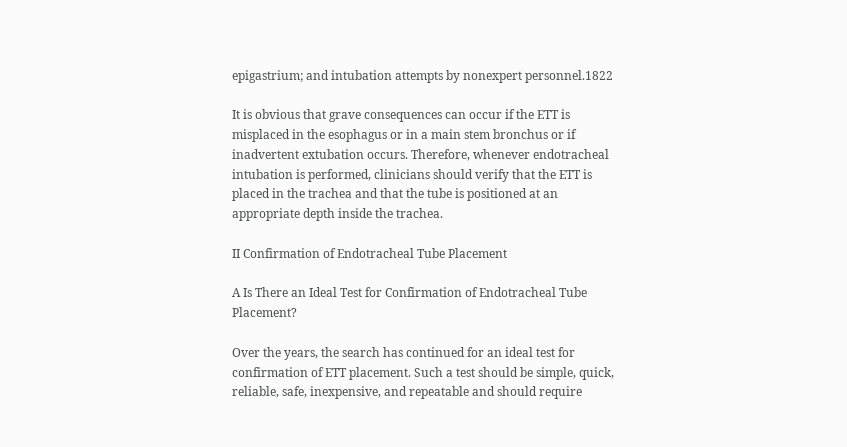epigastrium; and intubation attempts by nonexpert personnel.1822

It is obvious that grave consequences can occur if the ETT is misplaced in the esophagus or in a main stem bronchus or if inadvertent extubation occurs. Therefore, whenever endotracheal intubation is performed, clinicians should verify that the ETT is placed in the trachea and that the tube is positioned at an appropriate depth inside the trachea.

II Confirmation of Endotracheal Tube Placement

A Is There an Ideal Test for Confirmation of Endotracheal Tube Placement?

Over the years, the search has continued for an ideal test for confirmation of ETT placement. Such a test should be simple, quick, reliable, safe, inexpensive, and repeatable and should require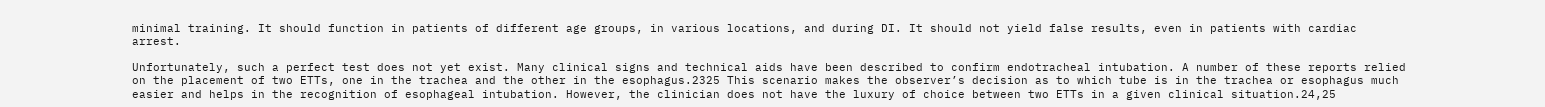minimal training. It should function in patients of different age groups, in various locations, and during DI. It should not yield false results, even in patients with cardiac arrest.

Unfortunately, such a perfect test does not yet exist. Many clinical signs and technical aids have been described to confirm endotracheal intubation. A number of these reports relied on the placement of two ETTs, one in the trachea and the other in the esophagus.2325 This scenario makes the observer’s decision as to which tube is in the trachea or esophagus much easier and helps in the recognition of esophageal intubation. However, the clinician does not have the luxury of choice between two ETTs in a given clinical situation.24,25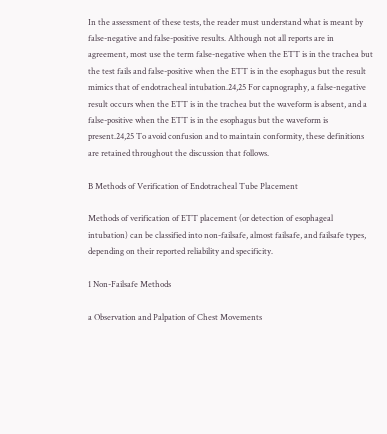In the assessment of these tests, the reader must understand what is meant by false-negative and false-positive results. Although not all reports are in agreement, most use the term false-negative when the ETT is in the trachea but the test fails and false-positive when the ETT is in the esophagus but the result mimics that of endotracheal intubation.24,25 For capnography, a false-negative result occurs when the ETT is in the trachea but the waveform is absent, and a false-positive when the ETT is in the esophagus but the waveform is present.24,25 To avoid confusion and to maintain conformity, these definitions are retained throughout the discussion that follows.

B Methods of Verification of Endotracheal Tube Placement

Methods of verification of ETT placement (or detection of esophageal intubation) can be classified into non-failsafe, almost failsafe, and failsafe types, depending on their reported reliability and specificity.

1 Non-Failsafe Methods

a Observation and Palpation of Chest Movements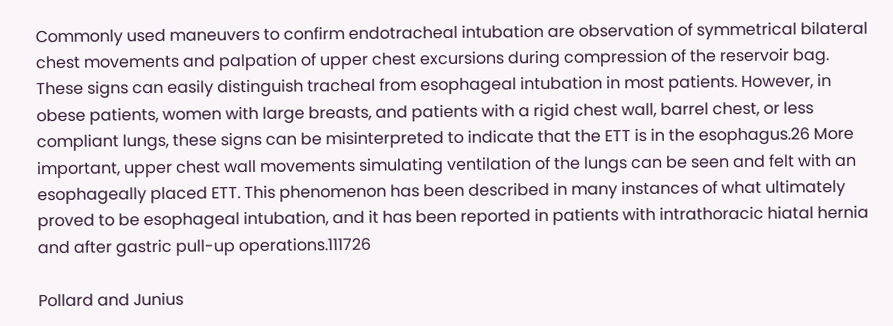Commonly used maneuvers to confirm endotracheal intubation are observation of symmetrical bilateral chest movements and palpation of upper chest excursions during compression of the reservoir bag. These signs can easily distinguish tracheal from esophageal intubation in most patients. However, in obese patients, women with large breasts, and patients with a rigid chest wall, barrel chest, or less compliant lungs, these signs can be misinterpreted to indicate that the ETT is in the esophagus.26 More important, upper chest wall movements simulating ventilation of the lungs can be seen and felt with an esophageally placed ETT. This phenomenon has been described in many instances of what ultimately proved to be esophageal intubation, and it has been reported in patients with intrathoracic hiatal hernia and after gastric pull-up operations.111726

Pollard and Junius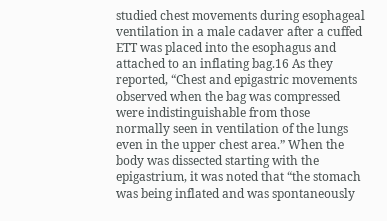studied chest movements during esophageal ventilation in a male cadaver after a cuffed ETT was placed into the esophagus and attached to an inflating bag.16 As they reported, “Chest and epigastric movements observed when the bag was compressed were indistinguishable from those normally seen in ventilation of the lungs even in the upper chest area.” When the body was dissected starting with the epigastrium, it was noted that “the stomach was being inflated and was spontaneously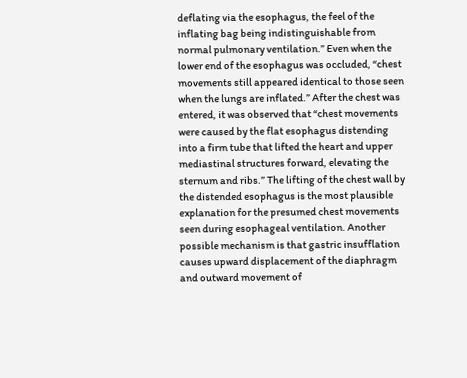deflating via the esophagus, the feel of the inflating bag being indistinguishable from normal pulmonary ventilation.” Even when the lower end of the esophagus was occluded, “chest movements still appeared identical to those seen when the lungs are inflated.” After the chest was entered, it was observed that “chest movements were caused by the flat esophagus distending into a firm tube that lifted the heart and upper mediastinal structures forward, elevating the sternum and ribs.” The lifting of the chest wall by the distended esophagus is the most plausible explanation for the presumed chest movements seen during esophageal ventilation. Another possible mechanism is that gastric insufflation causes upward displacement of the diaphragm and outward movement of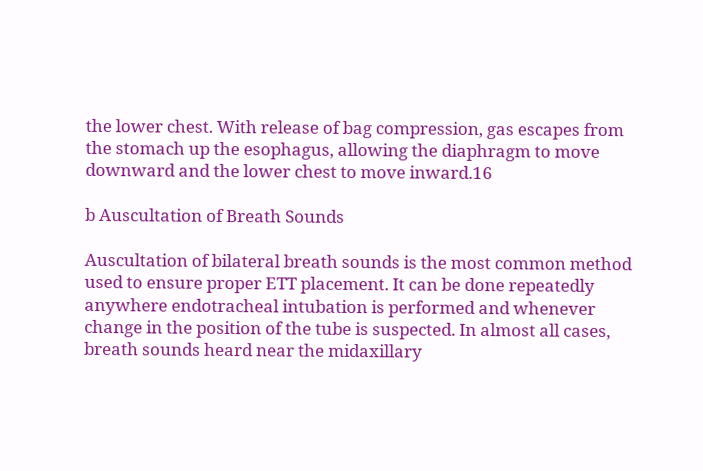the lower chest. With release of bag compression, gas escapes from the stomach up the esophagus, allowing the diaphragm to move downward and the lower chest to move inward.16

b Auscultation of Breath Sounds

Auscultation of bilateral breath sounds is the most common method used to ensure proper ETT placement. It can be done repeatedly anywhere endotracheal intubation is performed and whenever change in the position of the tube is suspected. In almost all cases, breath sounds heard near the midaxillary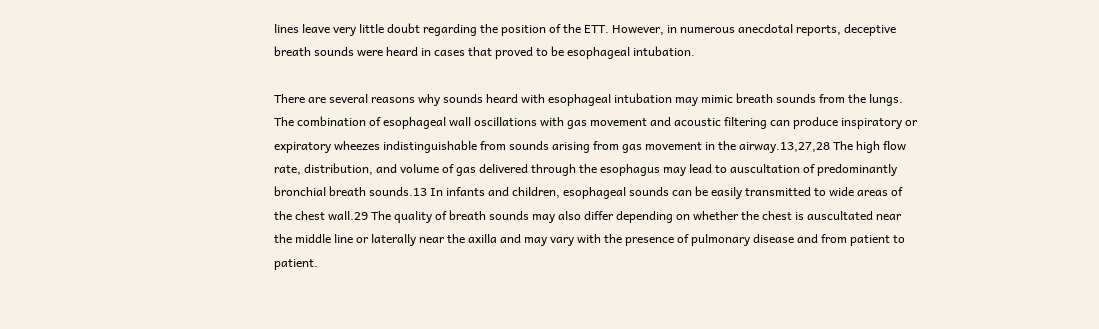lines leave very little doubt regarding the position of the ETT. However, in numerous anecdotal reports, deceptive breath sounds were heard in cases that proved to be esophageal intubation.

There are several reasons why sounds heard with esophageal intubation may mimic breath sounds from the lungs. The combination of esophageal wall oscillations with gas movement and acoustic filtering can produce inspiratory or expiratory wheezes indistinguishable from sounds arising from gas movement in the airway.13,27,28 The high flow rate, distribution, and volume of gas delivered through the esophagus may lead to auscultation of predominantly bronchial breath sounds.13 In infants and children, esophageal sounds can be easily transmitted to wide areas of the chest wall.29 The quality of breath sounds may also differ depending on whether the chest is auscultated near the middle line or laterally near the axilla and may vary with the presence of pulmonary disease and from patient to patient.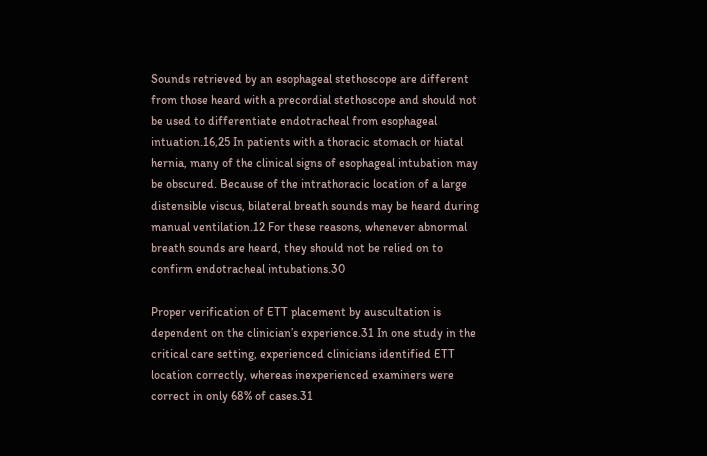Sounds retrieved by an esophageal stethoscope are different from those heard with a precordial stethoscope and should not be used to differentiate endotracheal from esophageal intuation.16,25 In patients with a thoracic stomach or hiatal hernia, many of the clinical signs of esophageal intubation may be obscured. Because of the intrathoracic location of a large distensible viscus, bilateral breath sounds may be heard during manual ventilation.12 For these reasons, whenever abnormal breath sounds are heard, they should not be relied on to confirm endotracheal intubations.30

Proper verification of ETT placement by auscultation is dependent on the clinician’s experience.31 In one study in the critical care setting, experienced clinicians identified ETT location correctly, whereas inexperienced examiners were correct in only 68% of cases.31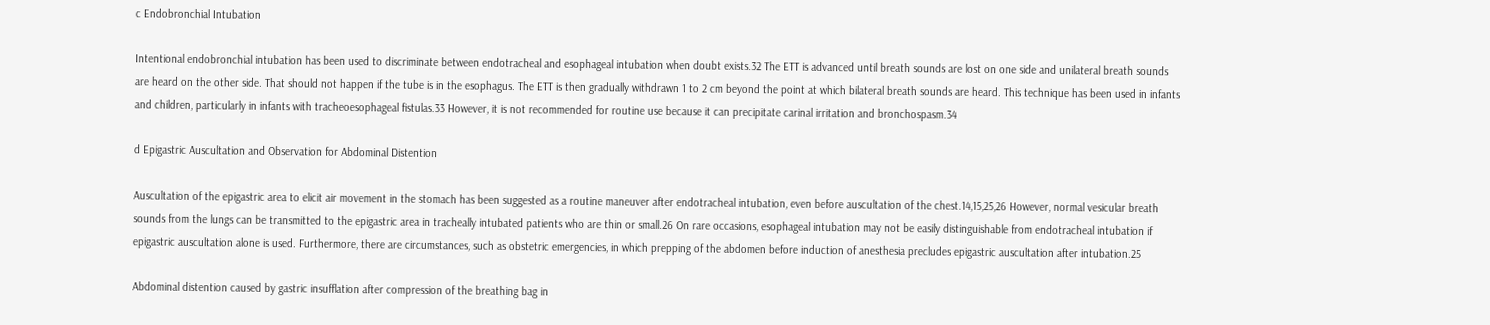c Endobronchial Intubation

Intentional endobronchial intubation has been used to discriminate between endotracheal and esophageal intubation when doubt exists.32 The ETT is advanced until breath sounds are lost on one side and unilateral breath sounds are heard on the other side. That should not happen if the tube is in the esophagus. The ETT is then gradually withdrawn 1 to 2 cm beyond the point at which bilateral breath sounds are heard. This technique has been used in infants and children, particularly in infants with tracheoesophageal fistulas.33 However, it is not recommended for routine use because it can precipitate carinal irritation and bronchospasm.34

d Epigastric Auscultation and Observation for Abdominal Distention

Auscultation of the epigastric area to elicit air movement in the stomach has been suggested as a routine maneuver after endotracheal intubation, even before auscultation of the chest.14,15,25,26 However, normal vesicular breath sounds from the lungs can be transmitted to the epigastric area in tracheally intubated patients who are thin or small.26 On rare occasions, esophageal intubation may not be easily distinguishable from endotracheal intubation if epigastric auscultation alone is used. Furthermore, there are circumstances, such as obstetric emergencies, in which prepping of the abdomen before induction of anesthesia precludes epigastric auscultation after intubation.25

Abdominal distention caused by gastric insufflation after compression of the breathing bag in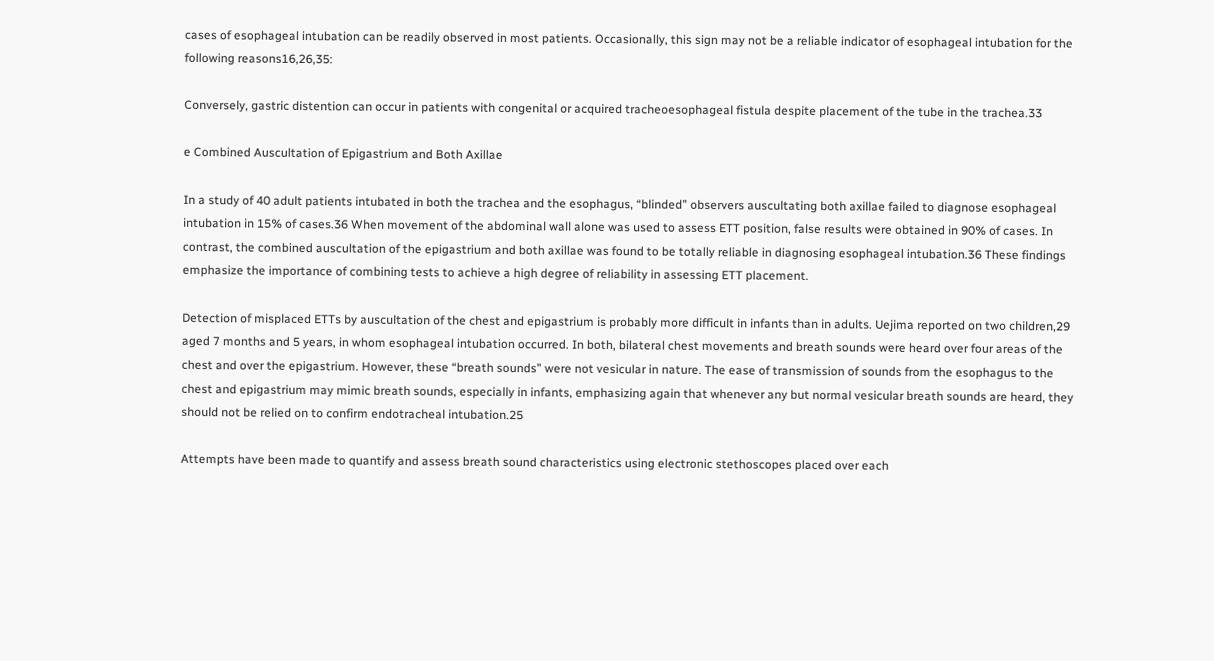cases of esophageal intubation can be readily observed in most patients. Occasionally, this sign may not be a reliable indicator of esophageal intubation for the following reasons16,26,35:

Conversely, gastric distention can occur in patients with congenital or acquired tracheoesophageal fistula despite placement of the tube in the trachea.33

e Combined Auscultation of Epigastrium and Both Axillae

In a study of 40 adult patients intubated in both the trachea and the esophagus, “blinded” observers auscultating both axillae failed to diagnose esophageal intubation in 15% of cases.36 When movement of the abdominal wall alone was used to assess ETT position, false results were obtained in 90% of cases. In contrast, the combined auscultation of the epigastrium and both axillae was found to be totally reliable in diagnosing esophageal intubation.36 These findings emphasize the importance of combining tests to achieve a high degree of reliability in assessing ETT placement.

Detection of misplaced ETTs by auscultation of the chest and epigastrium is probably more difficult in infants than in adults. Uejima reported on two children,29 aged 7 months and 5 years, in whom esophageal intubation occurred. In both, bilateral chest movements and breath sounds were heard over four areas of the chest and over the epigastrium. However, these “breath sounds” were not vesicular in nature. The ease of transmission of sounds from the esophagus to the chest and epigastrium may mimic breath sounds, especially in infants, emphasizing again that whenever any but normal vesicular breath sounds are heard, they should not be relied on to confirm endotracheal intubation.25

Attempts have been made to quantify and assess breath sound characteristics using electronic stethoscopes placed over each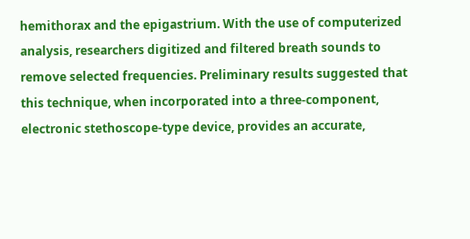hemithorax and the epigastrium. With the use of computerized analysis, researchers digitized and filtered breath sounds to remove selected frequencies. Preliminary results suggested that this technique, when incorporated into a three-component, electronic stethoscope-type device, provides an accurate,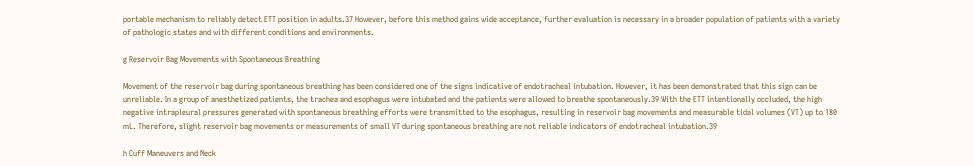portable mechanism to reliably detect ETT position in adults.37 However, before this method gains wide acceptance, further evaluation is necessary in a broader population of patients with a variety of pathologic states and with different conditions and environments.

g Reservoir Bag Movements with Spontaneous Breathing

Movement of the reservoir bag during spontaneous breathing has been considered one of the signs indicative of endotracheal intubation. However, it has been demonstrated that this sign can be unreliable. In a group of anesthetized patients, the trachea and esophagus were intubated and the patients were allowed to breathe spontaneously.39 With the ETT intentionally occluded, the high negative intrapleural pressures generated with spontaneous breathing efforts were transmitted to the esophagus, resulting in reservoir bag movements and measurable tidal volumes (VT) up to 180 mL. Therefore, slight reservoir bag movements or measurements of small VT during spontaneous breathing are not reliable indicators of endotracheal intubation.39

h Cuff Maneuvers and Neck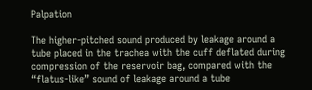Palpation

The higher-pitched sound produced by leakage around a tube placed in the trachea with the cuff deflated during compression of the reservoir bag, compared with the “flatus-like” sound of leakage around a tube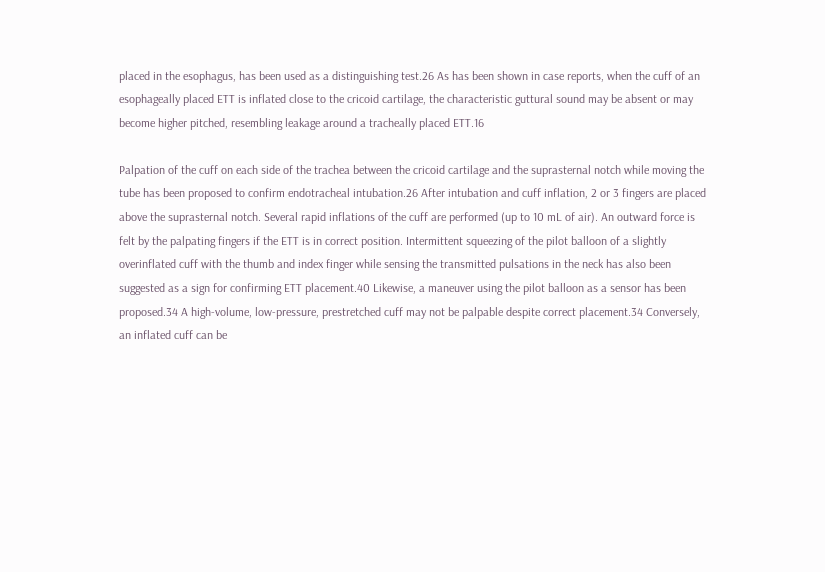placed in the esophagus, has been used as a distinguishing test.26 As has been shown in case reports, when the cuff of an esophageally placed ETT is inflated close to the cricoid cartilage, the characteristic guttural sound may be absent or may become higher pitched, resembling leakage around a tracheally placed ETT.16

Palpation of the cuff on each side of the trachea between the cricoid cartilage and the suprasternal notch while moving the tube has been proposed to confirm endotracheal intubation.26 After intubation and cuff inflation, 2 or 3 fingers are placed above the suprasternal notch. Several rapid inflations of the cuff are performed (up to 10 mL of air). An outward force is felt by the palpating fingers if the ETT is in correct position. Intermittent squeezing of the pilot balloon of a slightly overinflated cuff with the thumb and index finger while sensing the transmitted pulsations in the neck has also been suggested as a sign for confirming ETT placement.40 Likewise, a maneuver using the pilot balloon as a sensor has been proposed.34 A high-volume, low-pressure, prestretched cuff may not be palpable despite correct placement.34 Conversely, an inflated cuff can be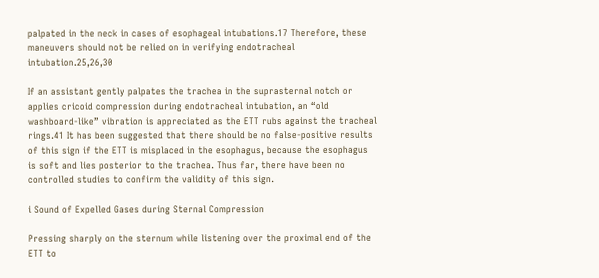palpated in the neck in cases of esophageal intubations.17 Therefore, these maneuvers should not be relied on in verifying endotracheal intubation.25,26,30

If an assistant gently palpates the trachea in the suprasternal notch or applies cricoid compression during endotracheal intubation, an “old washboard-like” vibration is appreciated as the ETT rubs against the tracheal rings.41 It has been suggested that there should be no false-positive results of this sign if the ETT is misplaced in the esophagus, because the esophagus is soft and lies posterior to the trachea. Thus far, there have been no controlled studies to confirm the validity of this sign.

i Sound of Expelled Gases during Sternal Compression

Pressing sharply on the sternum while listening over the proximal end of the ETT to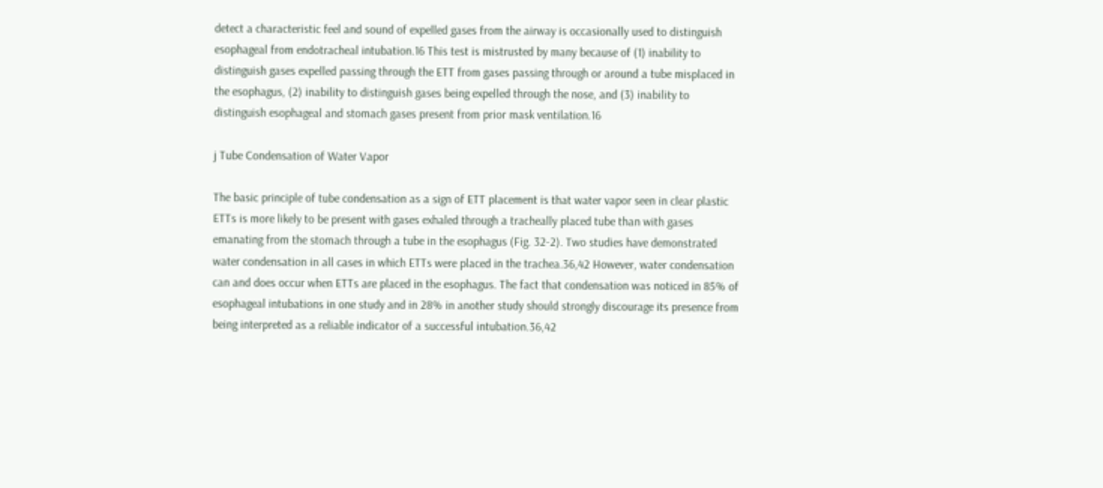detect a characteristic feel and sound of expelled gases from the airway is occasionally used to distinguish esophageal from endotracheal intubation.16 This test is mistrusted by many because of (1) inability to distinguish gases expelled passing through the ETT from gases passing through or around a tube misplaced in the esophagus, (2) inability to distinguish gases being expelled through the nose, and (3) inability to distinguish esophageal and stomach gases present from prior mask ventilation.16

j Tube Condensation of Water Vapor

The basic principle of tube condensation as a sign of ETT placement is that water vapor seen in clear plastic ETTs is more likely to be present with gases exhaled through a tracheally placed tube than with gases emanating from the stomach through a tube in the esophagus (Fig. 32-2). Two studies have demonstrated water condensation in all cases in which ETTs were placed in the trachea.36,42 However, water condensation can and does occur when ETTs are placed in the esophagus. The fact that condensation was noticed in 85% of esophageal intubations in one study and in 28% in another study should strongly discourage its presence from being interpreted as a reliable indicator of a successful intubation.36,42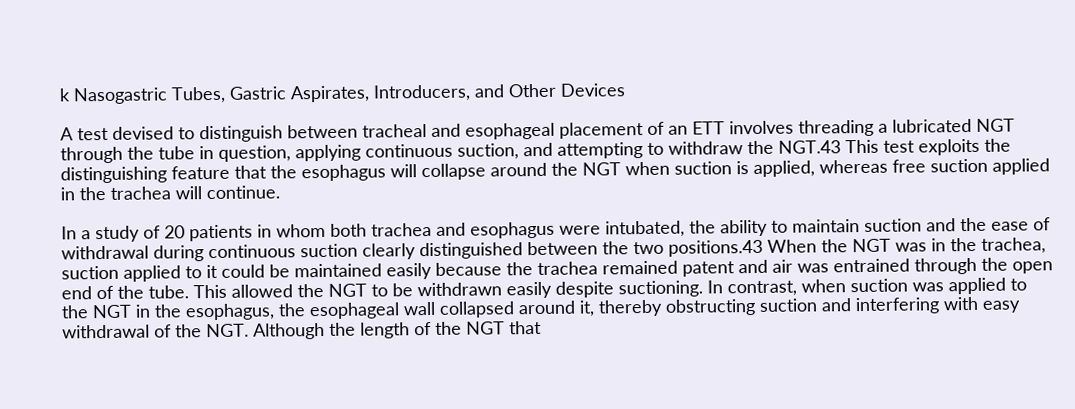k Nasogastric Tubes, Gastric Aspirates, Introducers, and Other Devices

A test devised to distinguish between tracheal and esophageal placement of an ETT involves threading a lubricated NGT through the tube in question, applying continuous suction, and attempting to withdraw the NGT.43 This test exploits the distinguishing feature that the esophagus will collapse around the NGT when suction is applied, whereas free suction applied in the trachea will continue.

In a study of 20 patients in whom both trachea and esophagus were intubated, the ability to maintain suction and the ease of withdrawal during continuous suction clearly distinguished between the two positions.43 When the NGT was in the trachea, suction applied to it could be maintained easily because the trachea remained patent and air was entrained through the open end of the tube. This allowed the NGT to be withdrawn easily despite suctioning. In contrast, when suction was applied to the NGT in the esophagus, the esophageal wall collapsed around it, thereby obstructing suction and interfering with easy withdrawal of the NGT. Although the length of the NGT that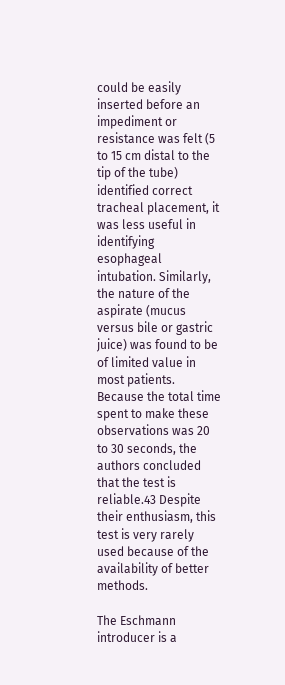could be easily inserted before an impediment or resistance was felt (5 to 15 cm distal to the tip of the tube) identified correct tracheal placement, it was less useful in identifying esophageal intubation. Similarly, the nature of the aspirate (mucus versus bile or gastric juice) was found to be of limited value in most patients. Because the total time spent to make these observations was 20 to 30 seconds, the authors concluded that the test is reliable.43 Despite their enthusiasm, this test is very rarely used because of the availability of better methods.

The Eschmann introducer is a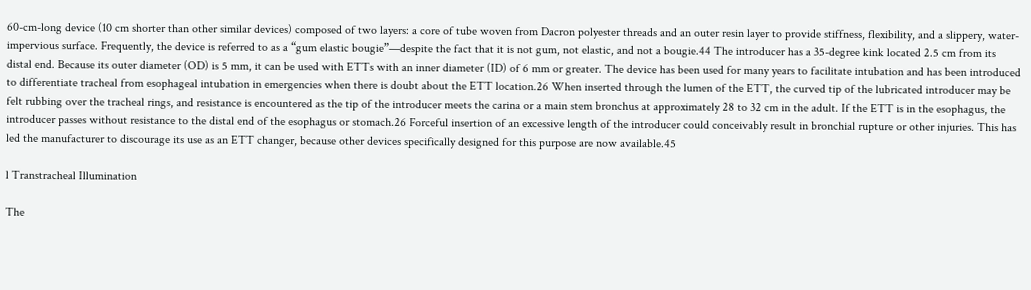60-cm-long device (10 cm shorter than other similar devices) composed of two layers: a core of tube woven from Dacron polyester threads and an outer resin layer to provide stiffness, flexibility, and a slippery, water-impervious surface. Frequently, the device is referred to as a “gum elastic bougie”—despite the fact that it is not gum, not elastic, and not a bougie.44 The introducer has a 35-degree kink located 2.5 cm from its distal end. Because its outer diameter (OD) is 5 mm, it can be used with ETTs with an inner diameter (ID) of 6 mm or greater. The device has been used for many years to facilitate intubation and has been introduced to differentiate tracheal from esophageal intubation in emergencies when there is doubt about the ETT location.26 When inserted through the lumen of the ETT, the curved tip of the lubricated introducer may be felt rubbing over the tracheal rings, and resistance is encountered as the tip of the introducer meets the carina or a main stem bronchus at approximately 28 to 32 cm in the adult. If the ETT is in the esophagus, the introducer passes without resistance to the distal end of the esophagus or stomach.26 Forceful insertion of an excessive length of the introducer could conceivably result in bronchial rupture or other injuries. This has led the manufacturer to discourage its use as an ETT changer, because other devices specifically designed for this purpose are now available.45

l Transtracheal Illumination

The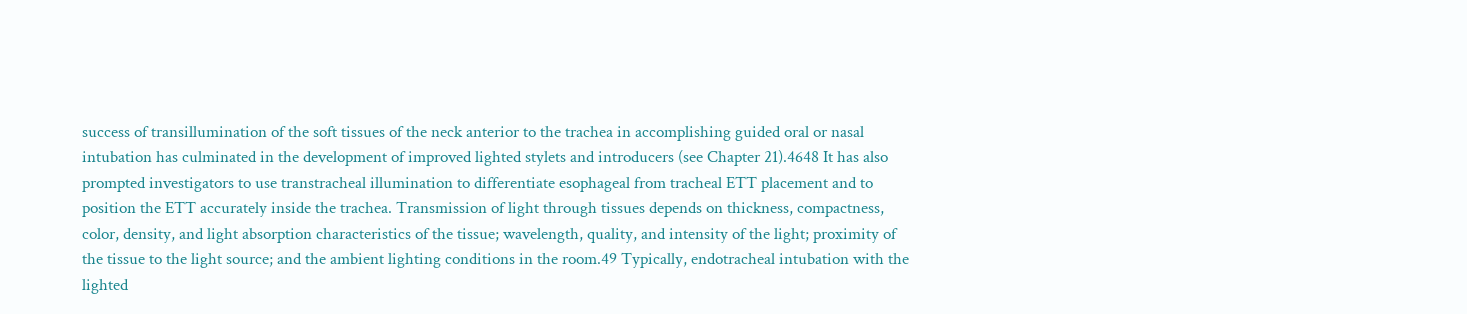success of transillumination of the soft tissues of the neck anterior to the trachea in accomplishing guided oral or nasal intubation has culminated in the development of improved lighted stylets and introducers (see Chapter 21).4648 It has also prompted investigators to use transtracheal illumination to differentiate esophageal from tracheal ETT placement and to position the ETT accurately inside the trachea. Transmission of light through tissues depends on thickness, compactness, color, density, and light absorption characteristics of the tissue; wavelength, quality, and intensity of the light; proximity of the tissue to the light source; and the ambient lighting conditions in the room.49 Typically, endotracheal intubation with the lighted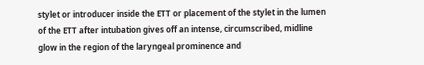stylet or introducer inside the ETT or placement of the stylet in the lumen of the ETT after intubation gives off an intense, circumscribed, midline glow in the region of the laryngeal prominence and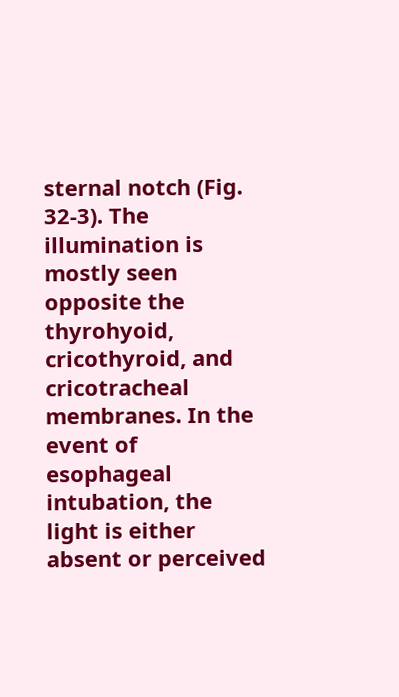sternal notch (Fig. 32-3). The illumination is mostly seen opposite the thyrohyoid, cricothyroid, and cricotracheal membranes. In the event of esophageal intubation, the light is either absent or perceived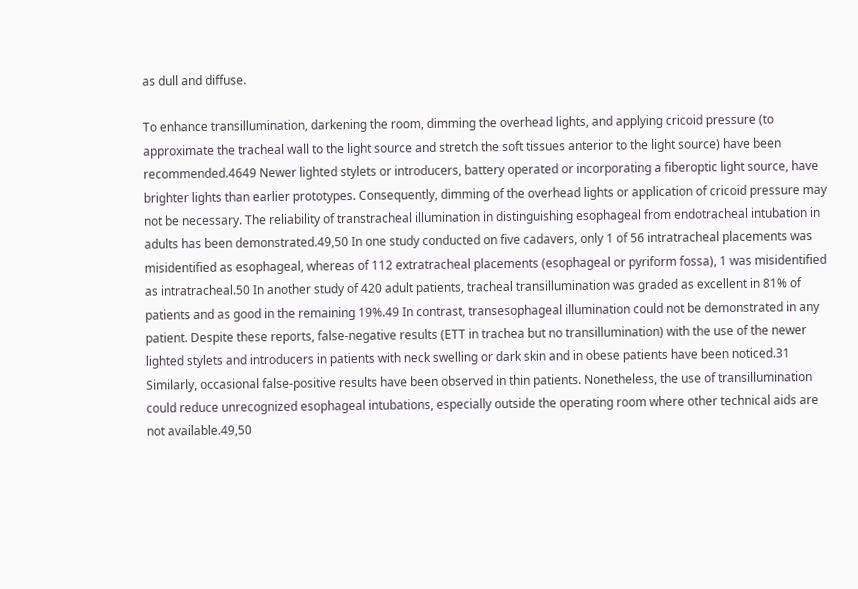as dull and diffuse.

To enhance transillumination, darkening the room, dimming the overhead lights, and applying cricoid pressure (to approximate the tracheal wall to the light source and stretch the soft tissues anterior to the light source) have been recommended.4649 Newer lighted stylets or introducers, battery operated or incorporating a fiberoptic light source, have brighter lights than earlier prototypes. Consequently, dimming of the overhead lights or application of cricoid pressure may not be necessary. The reliability of transtracheal illumination in distinguishing esophageal from endotracheal intubation in adults has been demonstrated.49,50 In one study conducted on five cadavers, only 1 of 56 intratracheal placements was misidentified as esophageal, whereas of 112 extratracheal placements (esophageal or pyriform fossa), 1 was misidentified as intratracheal.50 In another study of 420 adult patients, tracheal transillumination was graded as excellent in 81% of patients and as good in the remaining 19%.49 In contrast, transesophageal illumination could not be demonstrated in any patient. Despite these reports, false-negative results (ETT in trachea but no transillumination) with the use of the newer lighted stylets and introducers in patients with neck swelling or dark skin and in obese patients have been noticed.31 Similarly, occasional false-positive results have been observed in thin patients. Nonetheless, the use of transillumination could reduce unrecognized esophageal intubations, especially outside the operating room where other technical aids are not available.49,50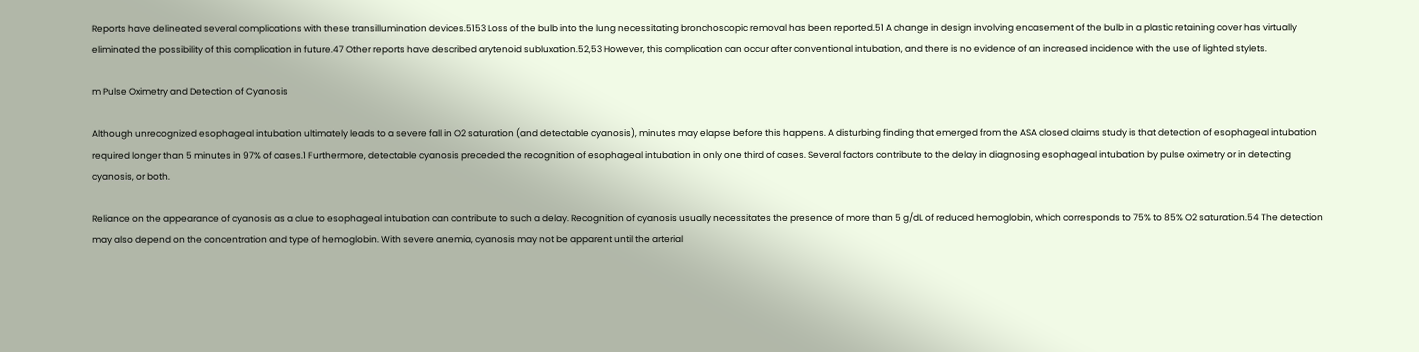Reports have delineated several complications with these transillumination devices.5153 Loss of the bulb into the lung necessitating bronchoscopic removal has been reported.51 A change in design involving encasement of the bulb in a plastic retaining cover has virtually eliminated the possibility of this complication in future.47 Other reports have described arytenoid subluxation.52,53 However, this complication can occur after conventional intubation, and there is no evidence of an increased incidence with the use of lighted stylets.

m Pulse Oximetry and Detection of Cyanosis

Although unrecognized esophageal intubation ultimately leads to a severe fall in O2 saturation (and detectable cyanosis), minutes may elapse before this happens. A disturbing finding that emerged from the ASA closed claims study is that detection of esophageal intubation required longer than 5 minutes in 97% of cases.1 Furthermore, detectable cyanosis preceded the recognition of esophageal intubation in only one third of cases. Several factors contribute to the delay in diagnosing esophageal intubation by pulse oximetry or in detecting cyanosis, or both.

Reliance on the appearance of cyanosis as a clue to esophageal intubation can contribute to such a delay. Recognition of cyanosis usually necessitates the presence of more than 5 g/dL of reduced hemoglobin, which corresponds to 75% to 85% O2 saturation.54 The detection may also depend on the concentration and type of hemoglobin. With severe anemia, cyanosis may not be apparent until the arterial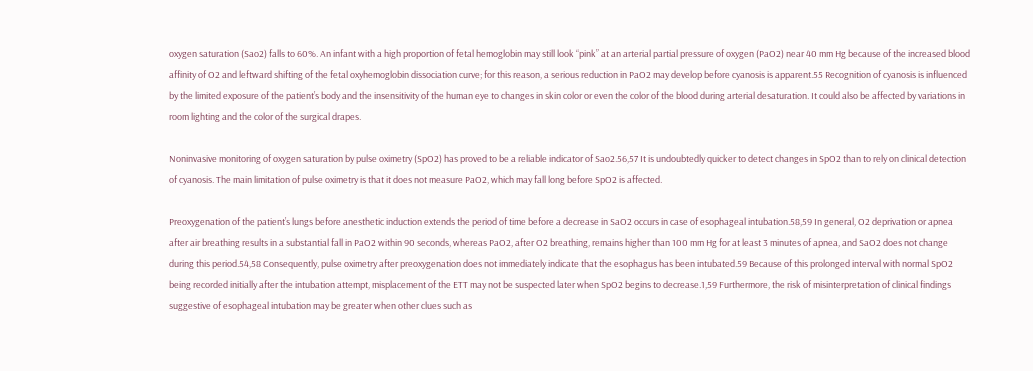oxygen saturation (Sao2) falls to 60%. An infant with a high proportion of fetal hemoglobin may still look “pink” at an arterial partial pressure of oxygen (PaO2) near 40 mm Hg because of the increased blood affinity of O2 and leftward shifting of the fetal oxyhemoglobin dissociation curve; for this reason, a serious reduction in PaO2 may develop before cyanosis is apparent.55 Recognition of cyanosis is influenced by the limited exposure of the patient’s body and the insensitivity of the human eye to changes in skin color or even the color of the blood during arterial desaturation. It could also be affected by variations in room lighting and the color of the surgical drapes.

Noninvasive monitoring of oxygen saturation by pulse oximetry (SpO2) has proved to be a reliable indicator of Sao2.56,57 It is undoubtedly quicker to detect changes in SpO2 than to rely on clinical detection of cyanosis. The main limitation of pulse oximetry is that it does not measure PaO2, which may fall long before SpO2 is affected.

Preoxygenation of the patient’s lungs before anesthetic induction extends the period of time before a decrease in SaO2 occurs in case of esophageal intubation.58,59 In general, O2 deprivation or apnea after air breathing results in a substantial fall in PaO2 within 90 seconds, whereas PaO2, after O2 breathing, remains higher than 100 mm Hg for at least 3 minutes of apnea, and SaO2 does not change during this period.54,58 Consequently, pulse oximetry after preoxygenation does not immediately indicate that the esophagus has been intubated.59 Because of this prolonged interval with normal SpO2 being recorded initially after the intubation attempt, misplacement of the ETT may not be suspected later when SpO2 begins to decrease.1,59 Furthermore, the risk of misinterpretation of clinical findings suggestive of esophageal intubation may be greater when other clues such as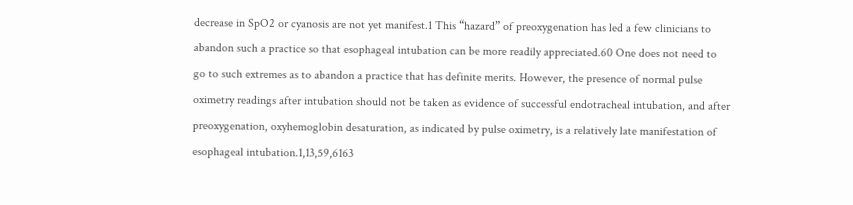decrease in SpO2 or cyanosis are not yet manifest.1 This “hazard” of preoxygenation has led a few clinicians to abandon such a practice so that esophageal intubation can be more readily appreciated.60 One does not need to go to such extremes as to abandon a practice that has definite merits. However, the presence of normal pulse oximetry readings after intubation should not be taken as evidence of successful endotracheal intubation, and after preoxygenation, oxyhemoglobin desaturation, as indicated by pulse oximetry, is a relatively late manifestation of esophageal intubation.1,13,59,6163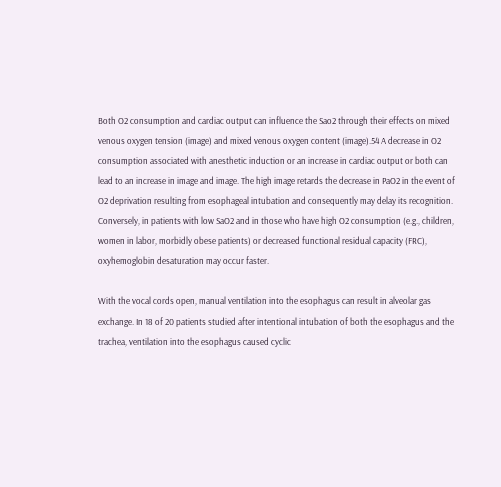Both O2 consumption and cardiac output can influence the Sao2 through their effects on mixed venous oxygen tension (image) and mixed venous oxygen content (image).54 A decrease in O2 consumption associated with anesthetic induction or an increase in cardiac output or both can lead to an increase in image and image. The high image retards the decrease in PaO2 in the event of O2 deprivation resulting from esophageal intubation and consequently may delay its recognition. Conversely, in patients with low SaO2 and in those who have high O2 consumption (e.g., children, women in labor, morbidly obese patients) or decreased functional residual capacity (FRC), oxyhemoglobin desaturation may occur faster.

With the vocal cords open, manual ventilation into the esophagus can result in alveolar gas exchange. In 18 of 20 patients studied after intentional intubation of both the esophagus and the trachea, ventilation into the esophagus caused cyclic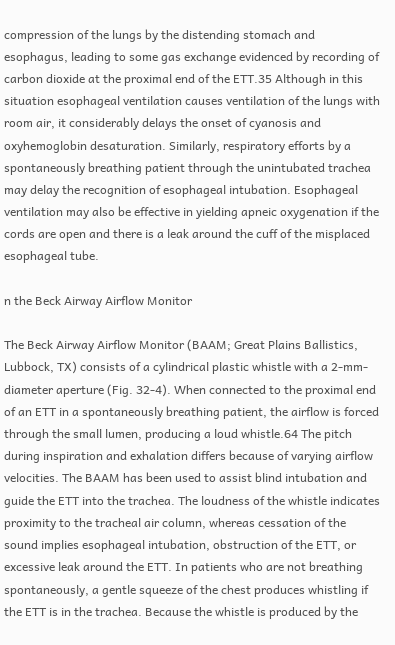compression of the lungs by the distending stomach and esophagus, leading to some gas exchange evidenced by recording of carbon dioxide at the proximal end of the ETT.35 Although in this situation esophageal ventilation causes ventilation of the lungs with room air, it considerably delays the onset of cyanosis and oxyhemoglobin desaturation. Similarly, respiratory efforts by a spontaneously breathing patient through the unintubated trachea may delay the recognition of esophageal intubation. Esophageal ventilation may also be effective in yielding apneic oxygenation if the cords are open and there is a leak around the cuff of the misplaced esophageal tube.

n the Beck Airway Airflow Monitor

The Beck Airway Airflow Monitor (BAAM; Great Plains Ballistics, Lubbock, TX) consists of a cylindrical plastic whistle with a 2-mm-diameter aperture (Fig. 32-4). When connected to the proximal end of an ETT in a spontaneously breathing patient, the airflow is forced through the small lumen, producing a loud whistle.64 The pitch during inspiration and exhalation differs because of varying airflow velocities. The BAAM has been used to assist blind intubation and guide the ETT into the trachea. The loudness of the whistle indicates proximity to the tracheal air column, whereas cessation of the sound implies esophageal intubation, obstruction of the ETT, or excessive leak around the ETT. In patients who are not breathing spontaneously, a gentle squeeze of the chest produces whistling if the ETT is in the trachea. Because the whistle is produced by the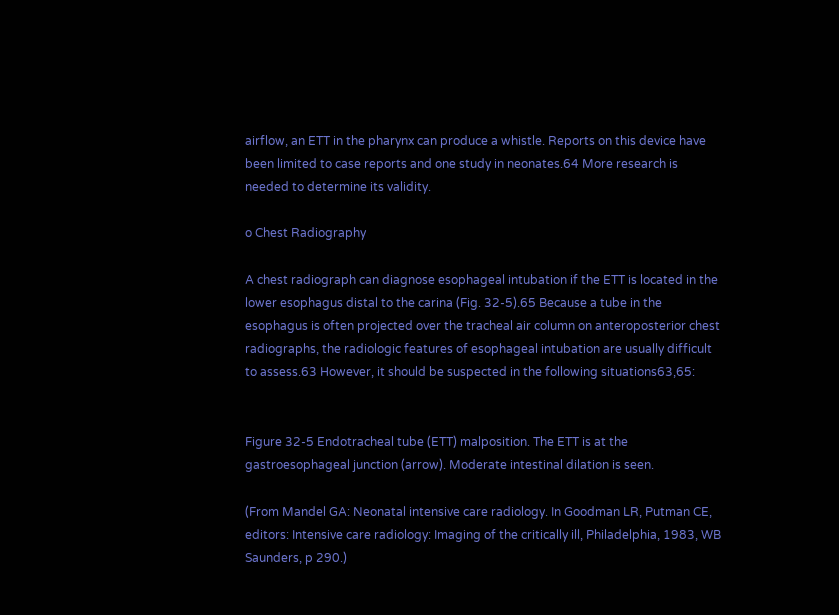airflow, an ETT in the pharynx can produce a whistle. Reports on this device have been limited to case reports and one study in neonates.64 More research is needed to determine its validity.

o Chest Radiography

A chest radiograph can diagnose esophageal intubation if the ETT is located in the lower esophagus distal to the carina (Fig. 32-5).65 Because a tube in the esophagus is often projected over the tracheal air column on anteroposterior chest radiographs, the radiologic features of esophageal intubation are usually difficult to assess.63 However, it should be suspected in the following situations63,65:


Figure 32-5 Endotracheal tube (ETT) malposition. The ETT is at the gastroesophageal junction (arrow). Moderate intestinal dilation is seen.

(From Mandel GA: Neonatal intensive care radiology. In Goodman LR, Putman CE, editors: Intensive care radiology: Imaging of the critically ill, Philadelphia, 1983, WB Saunders, p 290.)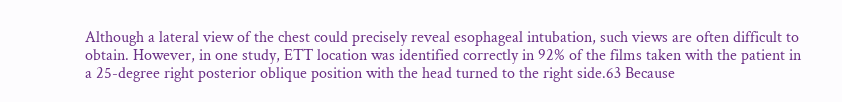Although a lateral view of the chest could precisely reveal esophageal intubation, such views are often difficult to obtain. However, in one study, ETT location was identified correctly in 92% of the films taken with the patient in a 25-degree right posterior oblique position with the head turned to the right side.63 Because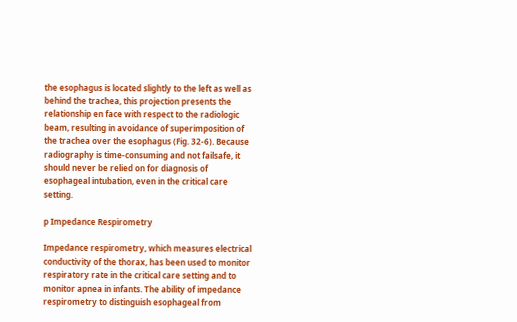the esophagus is located slightly to the left as well as behind the trachea, this projection presents the relationship en face with respect to the radiologic beam, resulting in avoidance of superimposition of the trachea over the esophagus (Fig. 32-6). Because radiography is time-consuming and not failsafe, it should never be relied on for diagnosis of esophageal intubation, even in the critical care setting.

p Impedance Respirometry

Impedance respirometry, which measures electrical conductivity of the thorax, has been used to monitor respiratory rate in the critical care setting and to monitor apnea in infants. The ability of impedance respirometry to distinguish esophageal from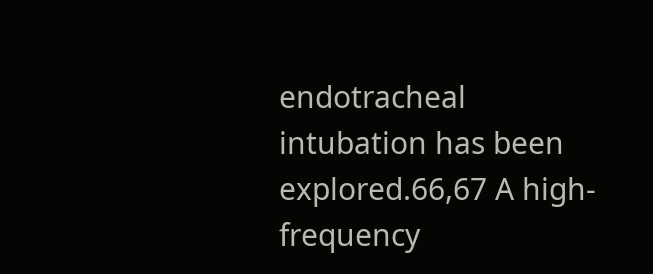endotracheal intubation has been explored.66,67 A high-frequency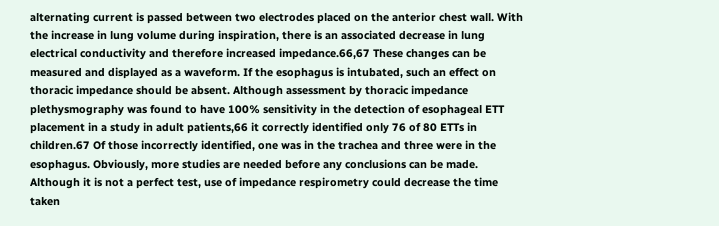alternating current is passed between two electrodes placed on the anterior chest wall. With the increase in lung volume during inspiration, there is an associated decrease in lung electrical conductivity and therefore increased impedance.66,67 These changes can be measured and displayed as a waveform. If the esophagus is intubated, such an effect on thoracic impedance should be absent. Although assessment by thoracic impedance plethysmography was found to have 100% sensitivity in the detection of esophageal ETT placement in a study in adult patients,66 it correctly identified only 76 of 80 ETTs in children.67 Of those incorrectly identified, one was in the trachea and three were in the esophagus. Obviously, more studies are needed before any conclusions can be made. Although it is not a perfect test, use of impedance respirometry could decrease the time taken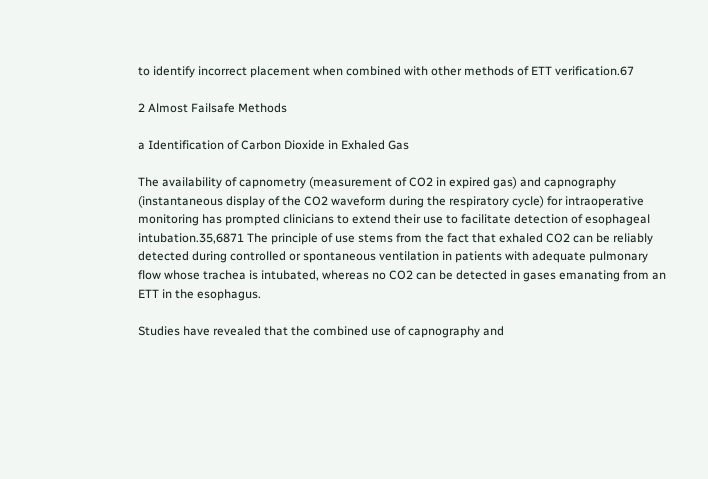to identify incorrect placement when combined with other methods of ETT verification.67

2 Almost Failsafe Methods

a Identification of Carbon Dioxide in Exhaled Gas

The availability of capnometry (measurement of CO2 in expired gas) and capnography (instantaneous display of the CO2 waveform during the respiratory cycle) for intraoperative monitoring has prompted clinicians to extend their use to facilitate detection of esophageal intubation.35,6871 The principle of use stems from the fact that exhaled CO2 can be reliably detected during controlled or spontaneous ventilation in patients with adequate pulmonary flow whose trachea is intubated, whereas no CO2 can be detected in gases emanating from an ETT in the esophagus.

Studies have revealed that the combined use of capnography and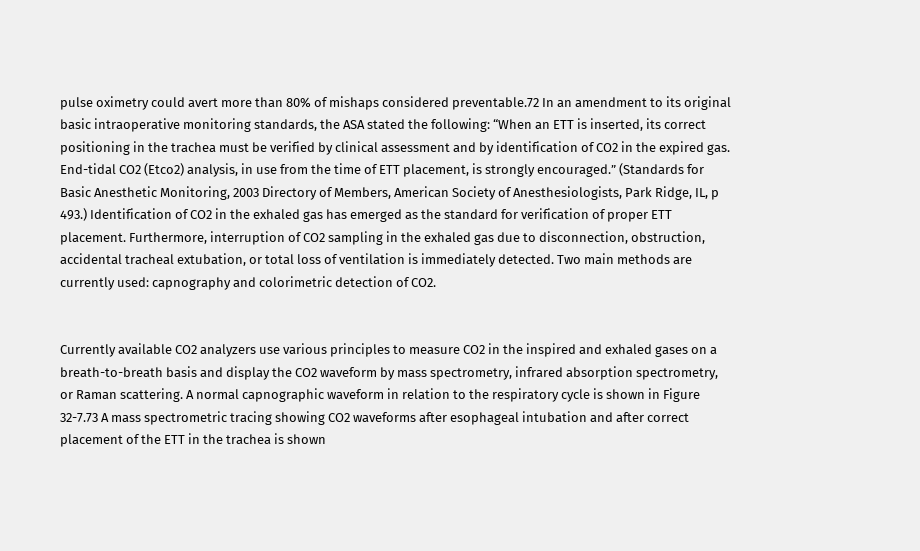pulse oximetry could avert more than 80% of mishaps considered preventable.72 In an amendment to its original basic intraoperative monitoring standards, the ASA stated the following: “When an ETT is inserted, its correct positioning in the trachea must be verified by clinical assessment and by identification of CO2 in the expired gas. End-tidal CO2 (Etco2) analysis, in use from the time of ETT placement, is strongly encouraged.” (Standards for Basic Anesthetic Monitoring, 2003 Directory of Members, American Society of Anesthesiologists, Park Ridge, IL, p 493.) Identification of CO2 in the exhaled gas has emerged as the standard for verification of proper ETT placement. Furthermore, interruption of CO2 sampling in the exhaled gas due to disconnection, obstruction, accidental tracheal extubation, or total loss of ventilation is immediately detected. Two main methods are currently used: capnography and colorimetric detection of CO2.


Currently available CO2 analyzers use various principles to measure CO2 in the inspired and exhaled gases on a breath-to-breath basis and display the CO2 waveform by mass spectrometry, infrared absorption spectrometry, or Raman scattering. A normal capnographic waveform in relation to the respiratory cycle is shown in Figure 32-7.73 A mass spectrometric tracing showing CO2 waveforms after esophageal intubation and after correct placement of the ETT in the trachea is shown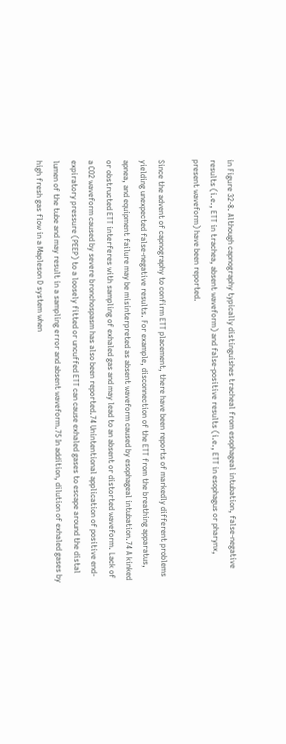in Figure 32-8. Although capnography typically distinguishes tracheal from esophageal intubation, false-negative results (i.e., ETT in trachea, absent waveform) and false-positive results (i.e., ETT in esophagus or pharynx, present waveform) have been reported.

Since the advent of capnography to confirm ETT placement, there have been reports of markedly different problems yielding unexpected false-negative results. For example, disconnection of the ETT from the breathing apparatus, apnea, and equipment failure may be misinterpreted as absent waveform caused by esophageal intubation.74 A kinked or obstructed ETT interferes with sampling of exhaled gas and may lead to an absent or distorted waveform. Lack of a CO2 waveform caused by severe bronchospasm has also been reported.74 Unintentional application of positive end-expiratory pressure (PEEP) to a loosely fitted or uncuffed ETT can cause exhaled gases to escape around the distal lumen of the tube and may result in a sampling error and absent waveform.75 In addition, dilution of exhaled gases by high fresh gas flow in a Mapleson D system when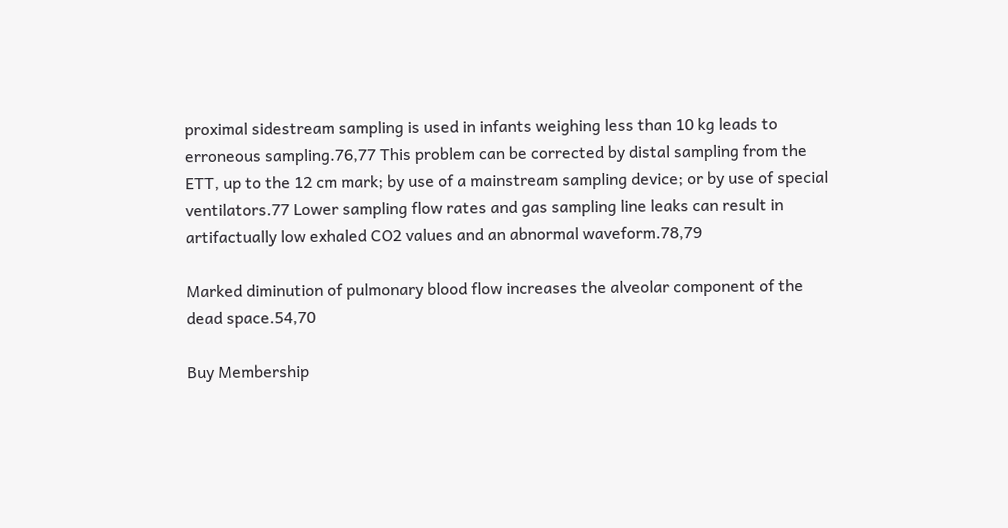proximal sidestream sampling is used in infants weighing less than 10 kg leads to erroneous sampling.76,77 This problem can be corrected by distal sampling from the ETT, up to the 12 cm mark; by use of a mainstream sampling device; or by use of special ventilators.77 Lower sampling flow rates and gas sampling line leaks can result in artifactually low exhaled CO2 values and an abnormal waveform.78,79

Marked diminution of pulmonary blood flow increases the alveolar component of the dead space.54,70

Buy Membership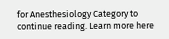for Anesthesiology Category to continue reading. Learn more here